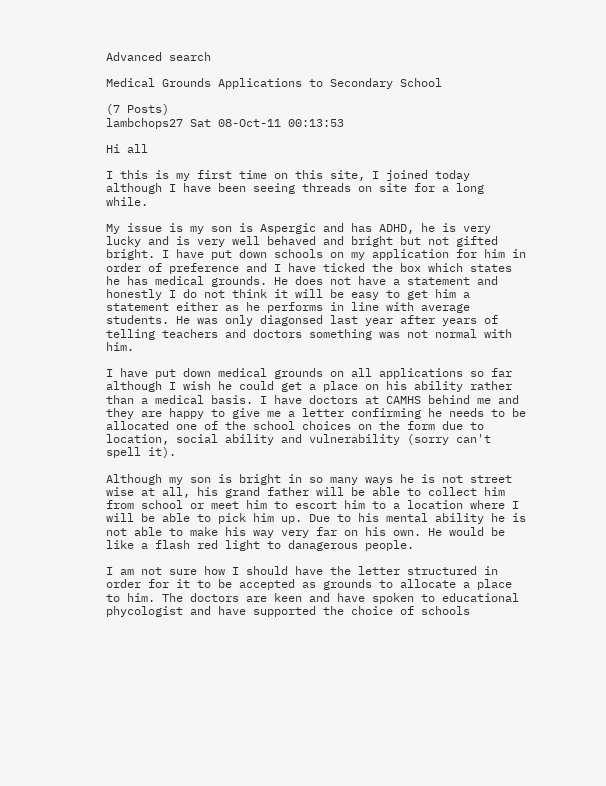Advanced search

Medical Grounds Applications to Secondary School

(7 Posts)
lambchops27 Sat 08-Oct-11 00:13:53

Hi all

I this is my first time on this site, I joined today although I have been seeing threads on site for a long while.

My issue is my son is Aspergic and has ADHD, he is very lucky and is very well behaved and bright but not gifted bright. I have put down schools on my application for him in order of preference and I have ticked the box which states he has medical grounds. He does not have a statement and honestly I do not think it will be easy to get him a statement either as he performs in line with average students. He was only diagonsed last year after years of telling teachers and doctors something was not normal with him.

I have put down medical grounds on all applications so far although I wish he could get a place on his ability rather than a medical basis. I have doctors at CAMHS behind me and they are happy to give me a letter confirming he needs to be allocated one of the school choices on the form due to location, social ability and vulnerability (sorry can't spell it).

Although my son is bright in so many ways he is not street wise at all, his grand father will be able to collect him from school or meet him to escort him to a location where I will be able to pick him up. Due to his mental ability he is not able to make his way very far on his own. He would be like a flash red light to danagerous people.

I am not sure how I should have the letter structured in order for it to be accepted as grounds to allocate a place to him. The doctors are keen and have spoken to educational phycologist and have supported the choice of schools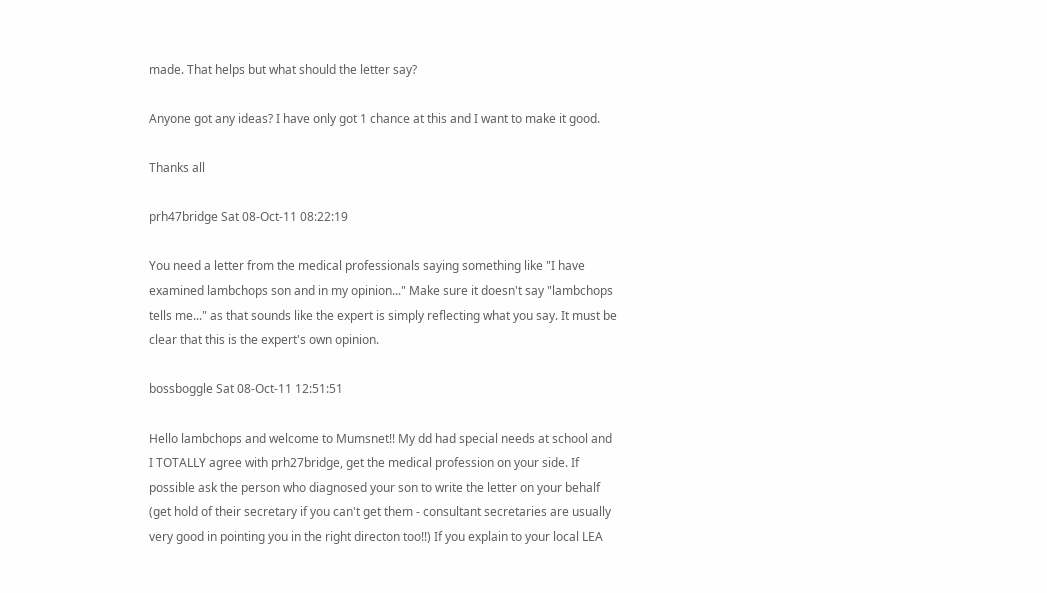made. That helps but what should the letter say?

Anyone got any ideas? I have only got 1 chance at this and I want to make it good.

Thanks all

prh47bridge Sat 08-Oct-11 08:22:19

You need a letter from the medical professionals saying something like "I have examined lambchops son and in my opinion..." Make sure it doesn't say "lambchops tells me..." as that sounds like the expert is simply reflecting what you say. It must be clear that this is the expert's own opinion.

bossboggle Sat 08-Oct-11 12:51:51

Hello lambchops and welcome to Mumsnet!! My dd had special needs at school and I TOTALLY agree with prh27bridge, get the medical profession on your side. If possible ask the person who diagnosed your son to write the letter on your behalf (get hold of their secretary if you can't get them - consultant secretaries are usually very good in pointing you in the right directon too!!) If you explain to your local LEA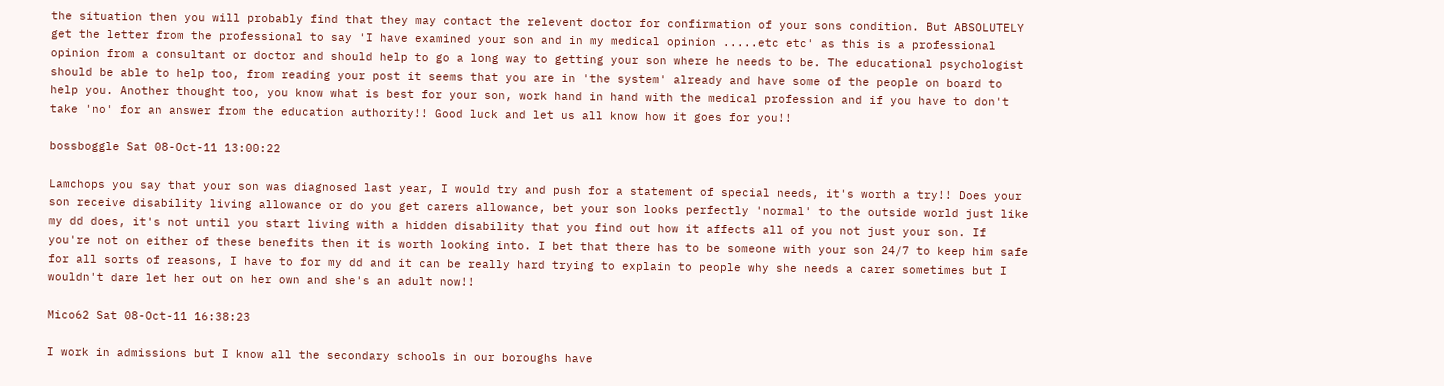the situation then you will probably find that they may contact the relevent doctor for confirmation of your sons condition. But ABSOLUTELY get the letter from the professional to say 'I have examined your son and in my medical opinion .....etc etc' as this is a professional opinion from a consultant or doctor and should help to go a long way to getting your son where he needs to be. The educational psychologist should be able to help too, from reading your post it seems that you are in 'the system' already and have some of the people on board to help you. Another thought too, you know what is best for your son, work hand in hand with the medical profession and if you have to don't take 'no' for an answer from the education authority!! Good luck and let us all know how it goes for you!!

bossboggle Sat 08-Oct-11 13:00:22

Lamchops you say that your son was diagnosed last year, I would try and push for a statement of special needs, it's worth a try!! Does your son receive disability living allowance or do you get carers allowance, bet your son looks perfectly 'normal' to the outside world just like my dd does, it's not until you start living with a hidden disability that you find out how it affects all of you not just your son. If you're not on either of these benefits then it is worth looking into. I bet that there has to be someone with your son 24/7 to keep him safe for all sorts of reasons, I have to for my dd and it can be really hard trying to explain to people why she needs a carer sometimes but I wouldn't dare let her out on her own and she's an adult now!!

Mico62 Sat 08-Oct-11 16:38:23

I work in admissions but I know all the secondary schools in our boroughs have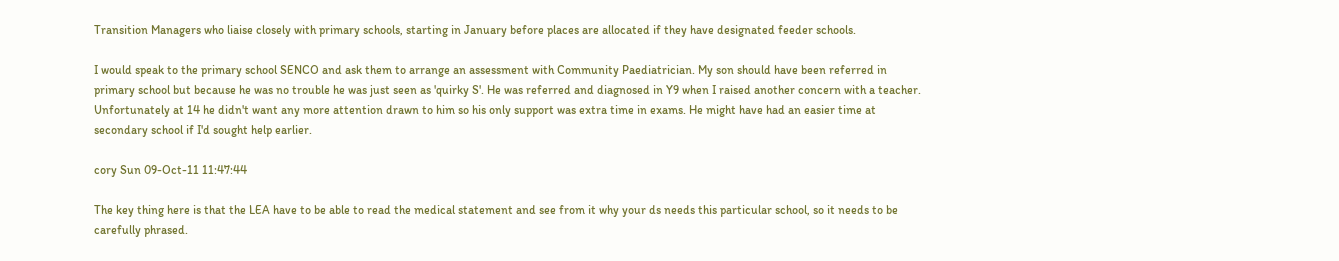Transition Managers who liaise closely with primary schools, starting in January before places are allocated if they have designated feeder schools.

I would speak to the primary school SENCO and ask them to arrange an assessment with Community Paediatrician. My son should have been referred in primary school but because he was no trouble he was just seen as 'quirky S'. He was referred and diagnosed in Y9 when I raised another concern with a teacher. Unfortunately at 14 he didn't want any more attention drawn to him so his only support was extra time in exams. He might have had an easier time at secondary school if I'd sought help earlier.

cory Sun 09-Oct-11 11:47:44

The key thing here is that the LEA have to be able to read the medical statement and see from it why your ds needs this particular school, so it needs to be carefully phrased.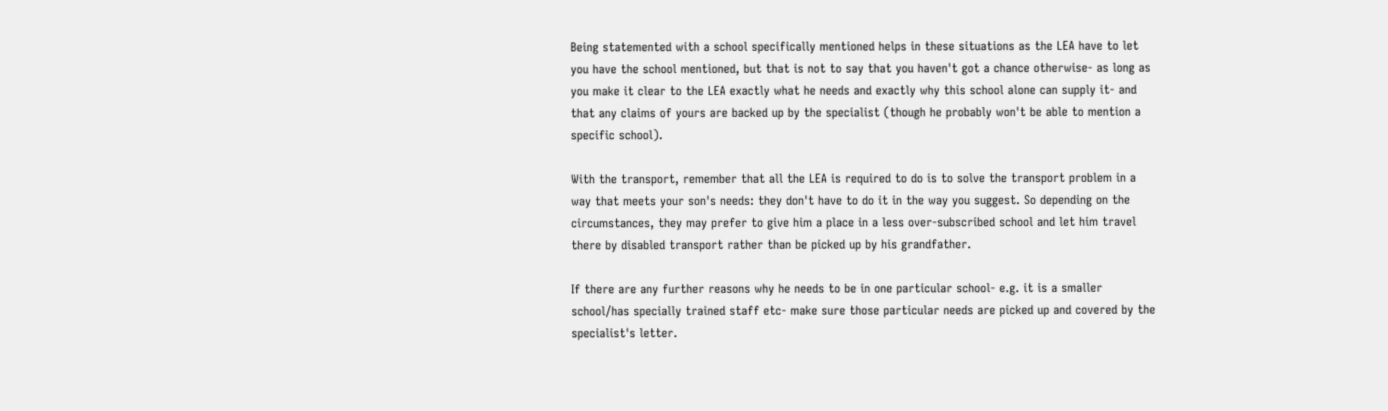Being statemented with a school specifically mentioned helps in these situations as the LEA have to let you have the school mentioned, but that is not to say that you haven't got a chance otherwise- as long as you make it clear to the LEA exactly what he needs and exactly why this school alone can supply it- and that any claims of yours are backed up by the specialist (though he probably won't be able to mention a specific school).

With the transport, remember that all the LEA is required to do is to solve the transport problem in a way that meets your son's needs: they don't have to do it in the way you suggest. So depending on the circumstances, they may prefer to give him a place in a less over-subscribed school and let him travel there by disabled transport rather than be picked up by his grandfather.

If there are any further reasons why he needs to be in one particular school- e.g. it is a smaller school/has specially trained staff etc- make sure those particular needs are picked up and covered by the specialist's letter.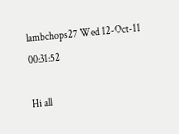lambchops27 Wed 12-Oct-11 00:31:52

Hi all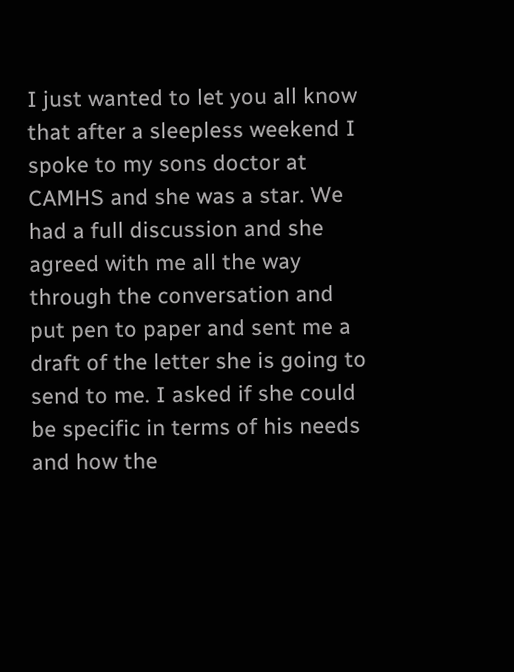I just wanted to let you all know that after a sleepless weekend I spoke to my sons doctor at CAMHS and she was a star. We had a full discussion and she agreed with me all the way through the conversation and put pen to paper and sent me a draft of the letter she is going to send to me. I asked if she could be specific in terms of his needs and how the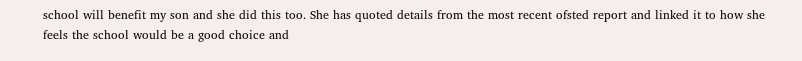school will benefit my son and she did this too. She has quoted details from the most recent ofsted report and linked it to how she feels the school would be a good choice and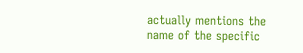actually mentions the name of the specific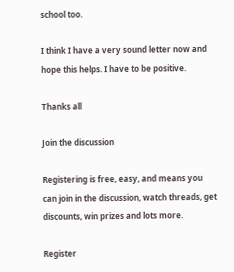school too.

I think I have a very sound letter now and hope this helps. I have to be positive.

Thanks all

Join the discussion

Registering is free, easy, and means you can join in the discussion, watch threads, get discounts, win prizes and lots more.

Register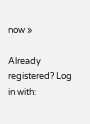now »

Already registered? Log in with: